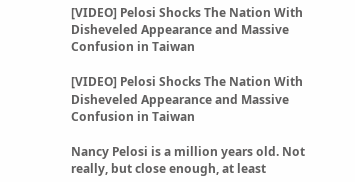[VIDEO] Pelosi Shocks The Nation With Disheveled Appearance and Massive Confusion in Taiwan

[VIDEO] Pelosi Shocks The Nation With Disheveled Appearance and Massive Confusion in Taiwan

Nancy Pelosi is a million years old. Not really, but close enough, at least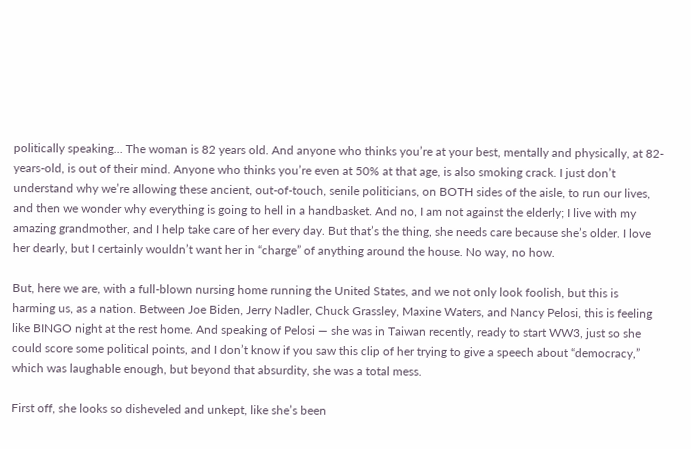politically speaking… The woman is 82 years old. And anyone who thinks you’re at your best, mentally and physically, at 82-years-old, is out of their mind. Anyone who thinks you’re even at 50% at that age, is also smoking crack. I just don’t understand why we’re allowing these ancient, out-of-touch, senile politicians, on BOTH sides of the aisle, to run our lives, and then we wonder why everything is going to hell in a handbasket. And no, I am not against the elderly; I live with my amazing grandmother, and I help take care of her every day. But that’s the thing, she needs care because she’s older. I love her dearly, but I certainly wouldn’t want her in “charge” of anything around the house. No way, no how.

But, here we are, with a full-blown nursing home running the United States, and we not only look foolish, but this is harming us, as a nation. Between Joe Biden, Jerry Nadler, Chuck Grassley, Maxine Waters, and Nancy Pelosi, this is feeling like BINGO night at the rest home. And speaking of Pelosi — she was in Taiwan recently, ready to start WW3, just so she could score some political points, and I don’t know if you saw this clip of her trying to give a speech about “democracy,” which was laughable enough, but beyond that absurdity, she was a total mess.

First off, she looks so disheveled and unkept, like she’s been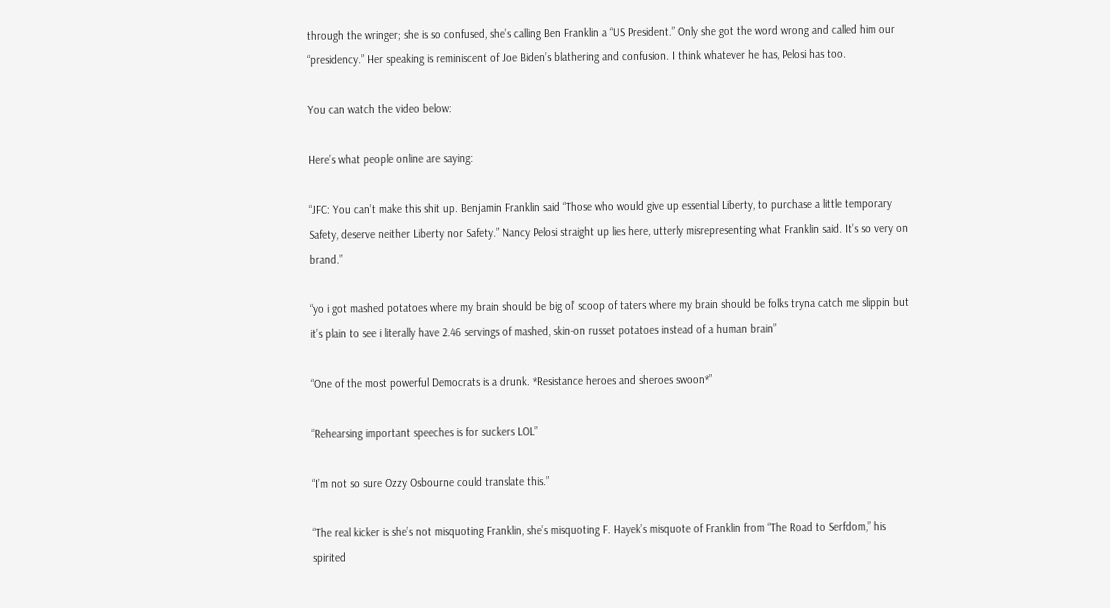through the wringer; she is so confused, she’s calling Ben Franklin a “US President.” Only she got the word wrong and called him our “presidency.” Her speaking is reminiscent of Joe Biden’s blathering and confusion. I think whatever he has, Pelosi has too.

You can watch the video below:

Here’s what people online are saying:

“JFC: You can’t make this shit up. Benjamin Franklin said “Those who would give up essential Liberty, to purchase a little temporary Safety, deserve neither Liberty nor Safety.” Nancy Pelosi straight up lies here, utterly misrepresenting what Franklin said. It’s so very on brand.”

“yo i got mashed potatoes where my brain should be big ol’ scoop of taters where my brain should be folks tryna catch me slippin but it’s plain to see i literally have 2.46 servings of mashed, skin-on russet potatoes instead of a human brain”

“One of the most powerful Democrats is a drunk. *Resistance heroes and sheroes swoon*”

“Rehearsing important speeches is for suckers LOL”

“I’m not so sure Ozzy Osbourne could translate this.”

“The real kicker is she’s not misquoting Franklin, she’s misquoting F. Hayek’s misquote of Franklin from “The Road to Serfdom,” his spirited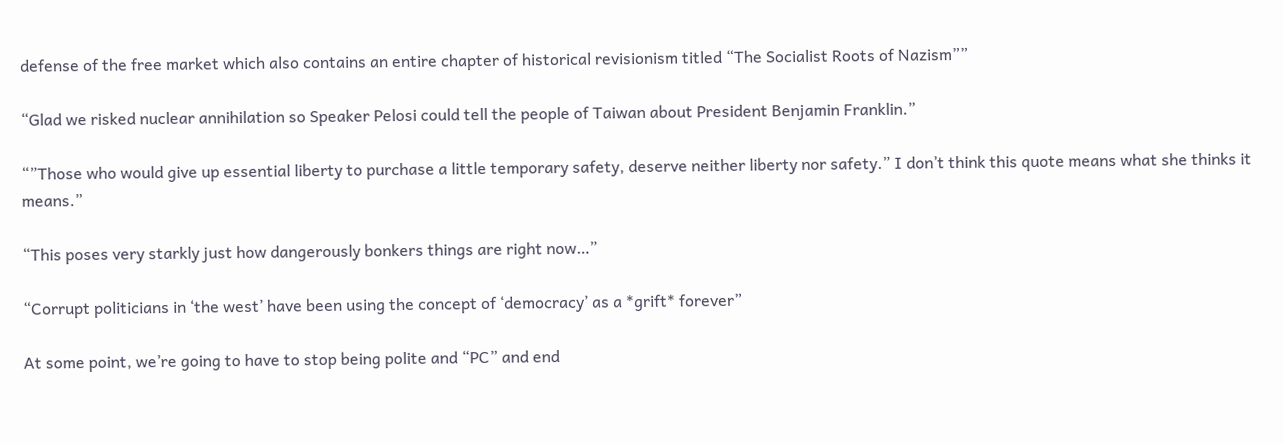defense of the free market which also contains an entire chapter of historical revisionism titled “The Socialist Roots of Nazism””

“Glad we risked nuclear annihilation so Speaker Pelosi could tell the people of Taiwan about President Benjamin Franklin.”

“”Those who would give up essential liberty to purchase a little temporary safety, deserve neither liberty nor safety.” I don’t think this quote means what she thinks it means.”

“This poses very starkly just how dangerously bonkers things are right now…”

“Corrupt politicians in ‘the west’ have been using the concept of ‘democracy’ as a *grift* forever”

At some point, we’re going to have to stop being polite and “PC” and end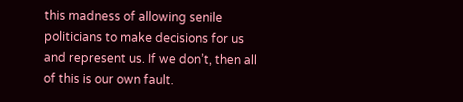this madness of allowing senile politicians to make decisions for us and represent us. If we don’t, then all of this is our own fault.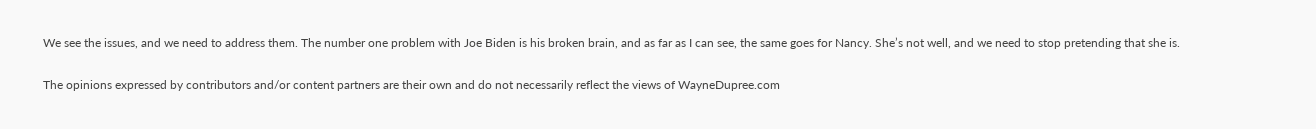We see the issues, and we need to address them. The number one problem with Joe Biden is his broken brain, and as far as I can see, the same goes for Nancy. She’s not well, and we need to stop pretending that she is.

The opinions expressed by contributors and/or content partners are their own and do not necessarily reflect the views of WayneDupree.com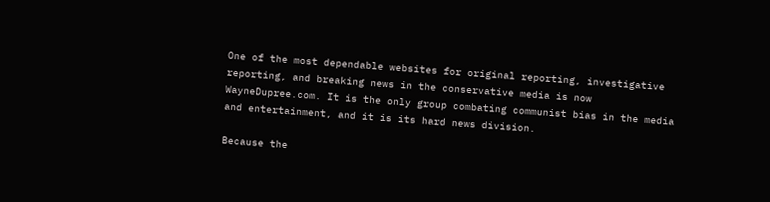One of the most dependable websites for original reporting, investigative reporting, and breaking news in the conservative media is now WayneDupree.com. It is the only group combating communist bias in the media and entertainment, and it is its hard news division.

Because the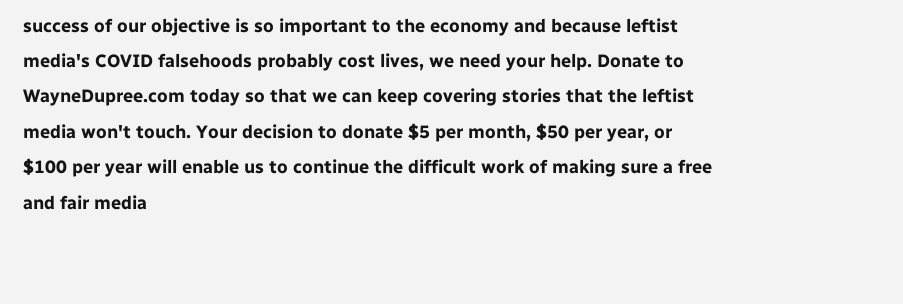success of our objective is so important to the economy and because leftist media's COVID falsehoods probably cost lives, we need your help. Donate to WayneDupree.com today so that we can keep covering stories that the leftist media won't touch. Your decision to donate $5 per month, $50 per year, or $100 per year will enable us to continue the difficult work of making sure a free and fair media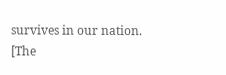survives in our nation.
[The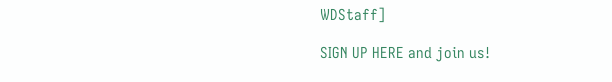WDStaff]

SIGN UP HERE and join us!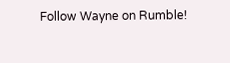Follow Wayne on Rumble!